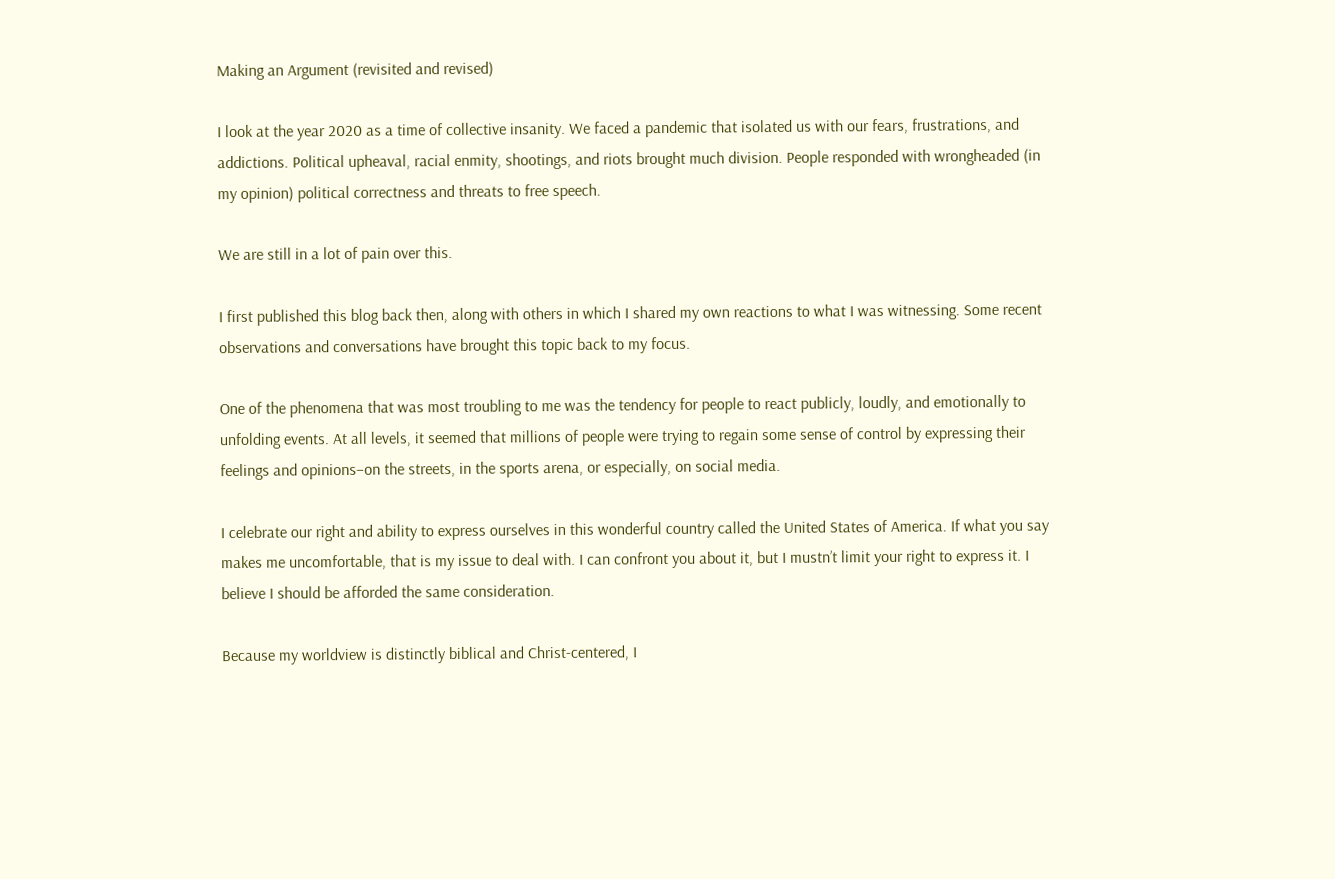Making an Argument (revisited and revised)

I look at the year 2020 as a time of collective insanity. We faced a pandemic that isolated us with our fears, frustrations, and addictions. Political upheaval, racial enmity, shootings, and riots brought much division. People responded with wrongheaded (in my opinion) political correctness and threats to free speech.

We are still in a lot of pain over this.

I first published this blog back then, along with others in which I shared my own reactions to what I was witnessing. Some recent observations and conversations have brought this topic back to my focus.

One of the phenomena that was most troubling to me was the tendency for people to react publicly, loudly, and emotionally to unfolding events. At all levels, it seemed that millions of people were trying to regain some sense of control by expressing their feelings and opinions–on the streets, in the sports arena, or especially, on social media.

I celebrate our right and ability to express ourselves in this wonderful country called the United States of America. If what you say makes me uncomfortable, that is my issue to deal with. I can confront you about it, but I mustn’t limit your right to express it. I believe I should be afforded the same consideration.

Because my worldview is distinctly biblical and Christ-centered, I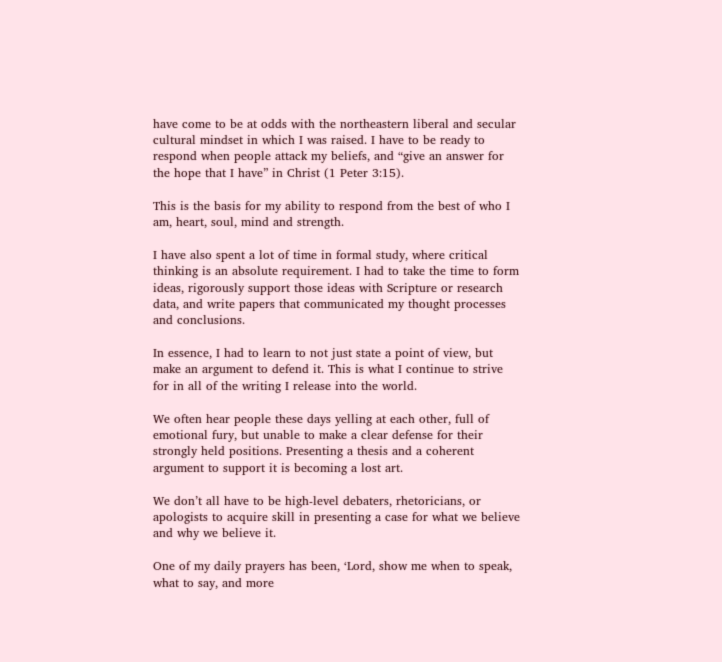have come to be at odds with the northeastern liberal and secular cultural mindset in which I was raised. I have to be ready to respond when people attack my beliefs, and “give an answer for the hope that I have” in Christ (1 Peter 3:15).

This is the basis for my ability to respond from the best of who I am, heart, soul, mind and strength.

I have also spent a lot of time in formal study, where critical thinking is an absolute requirement. I had to take the time to form ideas, rigorously support those ideas with Scripture or research data, and write papers that communicated my thought processes and conclusions.

In essence, I had to learn to not just state a point of view, but make an argument to defend it. This is what I continue to strive for in all of the writing I release into the world.

We often hear people these days yelling at each other, full of emotional fury, but unable to make a clear defense for their strongly held positions. Presenting a thesis and a coherent argument to support it is becoming a lost art.

We don’t all have to be high-level debaters, rhetoricians, or apologists to acquire skill in presenting a case for what we believe and why we believe it.

One of my daily prayers has been, ‘Lord, show me when to speak, what to say, and more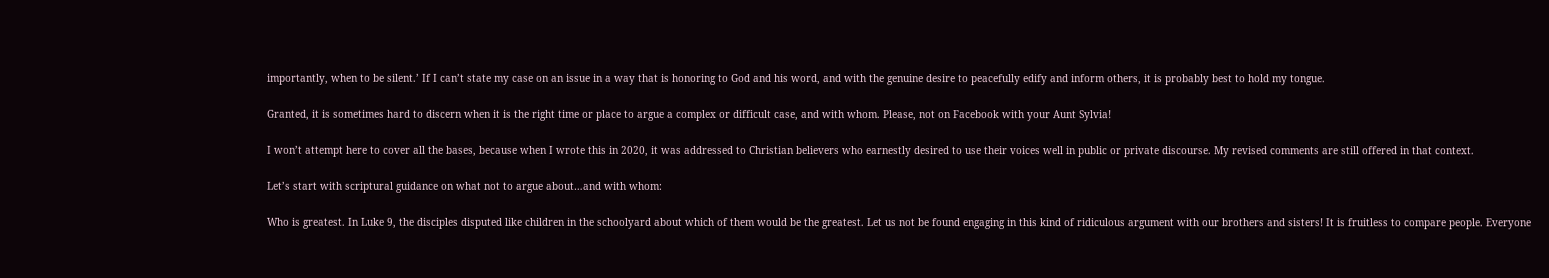importantly, when to be silent.’ If I can’t state my case on an issue in a way that is honoring to God and his word, and with the genuine desire to peacefully edify and inform others, it is probably best to hold my tongue.

Granted, it is sometimes hard to discern when it is the right time or place to argue a complex or difficult case, and with whom. Please, not on Facebook with your Aunt Sylvia!

I won’t attempt here to cover all the bases, because when I wrote this in 2020, it was addressed to Christian believers who earnestly desired to use their voices well in public or private discourse. My revised comments are still offered in that context.

Let’s start with scriptural guidance on what not to argue about…and with whom:

Who is greatest. In Luke 9, the disciples disputed like children in the schoolyard about which of them would be the greatest. Let us not be found engaging in this kind of ridiculous argument with our brothers and sisters! It is fruitless to compare people. Everyone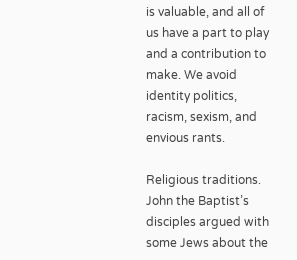is valuable, and all of us have a part to play and a contribution to make. We avoid identity politics, racism, sexism, and envious rants.

Religious traditions. John the Baptist’s disciples argued with some Jews about the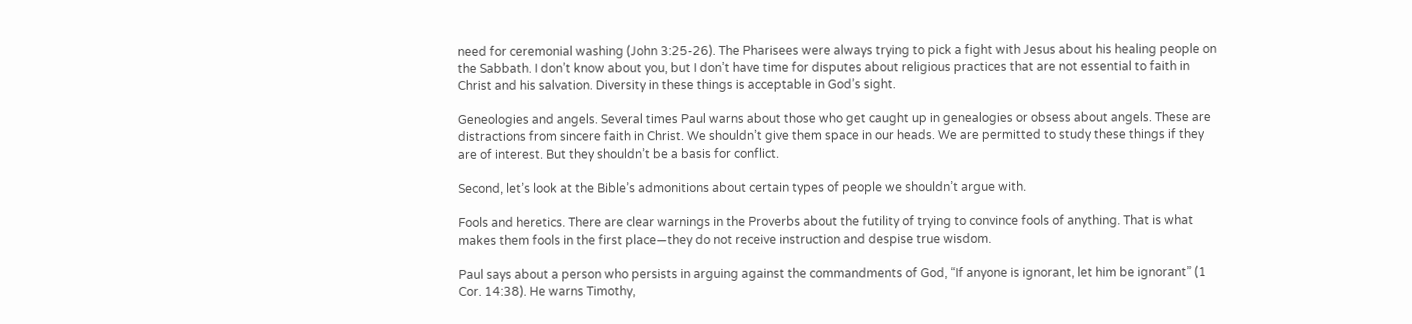need for ceremonial washing (John 3:25-26). The Pharisees were always trying to pick a fight with Jesus about his healing people on the Sabbath. I don’t know about you, but I don’t have time for disputes about religious practices that are not essential to faith in Christ and his salvation. Diversity in these things is acceptable in God’s sight.

Geneologies and angels. Several times Paul warns about those who get caught up in genealogies or obsess about angels. These are distractions from sincere faith in Christ. We shouldn’t give them space in our heads. We are permitted to study these things if they are of interest. But they shouldn’t be a basis for conflict.

Second, let’s look at the Bible’s admonitions about certain types of people we shouldn’t argue with.

Fools and heretics. There are clear warnings in the Proverbs about the futility of trying to convince fools of anything. That is what makes them fools in the first place—they do not receive instruction and despise true wisdom.

Paul says about a person who persists in arguing against the commandments of God, “If anyone is ignorant, let him be ignorant” (1 Cor. 14:38). He warns Timothy,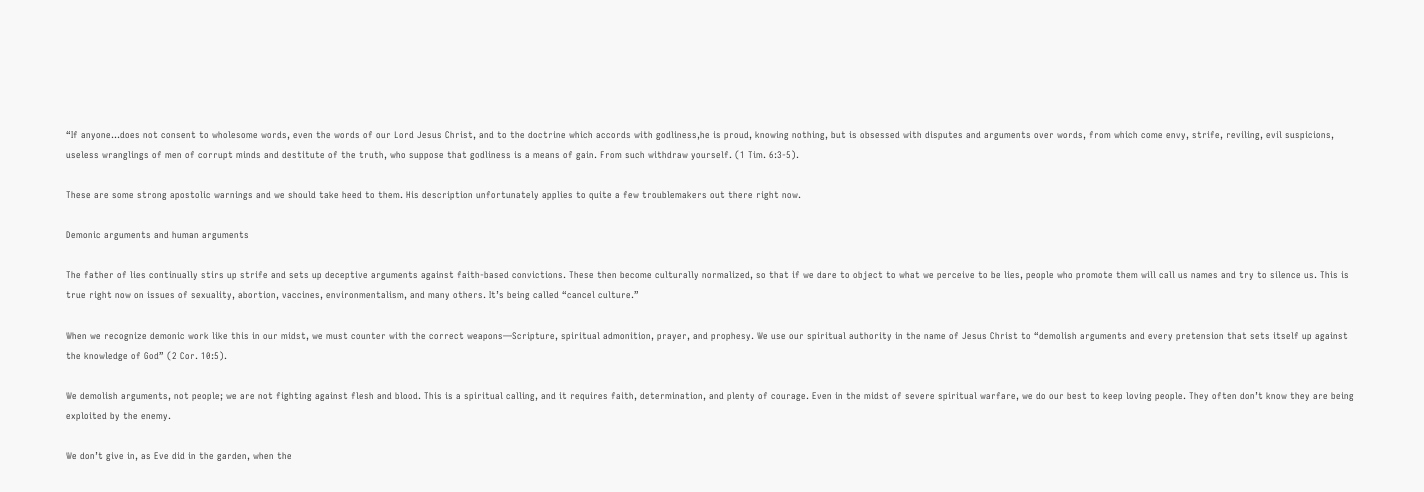“If anyone…does not consent to wholesome words, even the words of our Lord Jesus Christ, and to the doctrine which accords with godliness,he is proud, knowing nothing, but is obsessed with disputes and arguments over words, from which come envy, strife, reviling, evil suspicions, useless wranglings of men of corrupt minds and destitute of the truth, who suppose that godliness is a means of gain. From such withdraw yourself. (1 Tim. 6:3-5).

These are some strong apostolic warnings and we should take heed to them. His description unfortunately applies to quite a few troublemakers out there right now.

Demonic arguments and human arguments

The father of lies continually stirs up strife and sets up deceptive arguments against faith-based convictions. These then become culturally normalized, so that if we dare to object to what we perceive to be lies, people who promote them will call us names and try to silence us. This is true right now on issues of sexuality, abortion, vaccines, environmentalism, and many others. It’s being called “cancel culture.”

When we recognize demonic work like this in our midst, we must counter with the correct weapons—Scripture, spiritual admonition, prayer, and prophesy. We use our spiritual authority in the name of Jesus Christ to “demolish arguments and every pretension that sets itself up against the knowledge of God” (2 Cor. 10:5).

We demolish arguments, not people; we are not fighting against flesh and blood. This is a spiritual calling, and it requires faith, determination, and plenty of courage. Even in the midst of severe spiritual warfare, we do our best to keep loving people. They often don’t know they are being exploited by the enemy.

We don’t give in, as Eve did in the garden, when the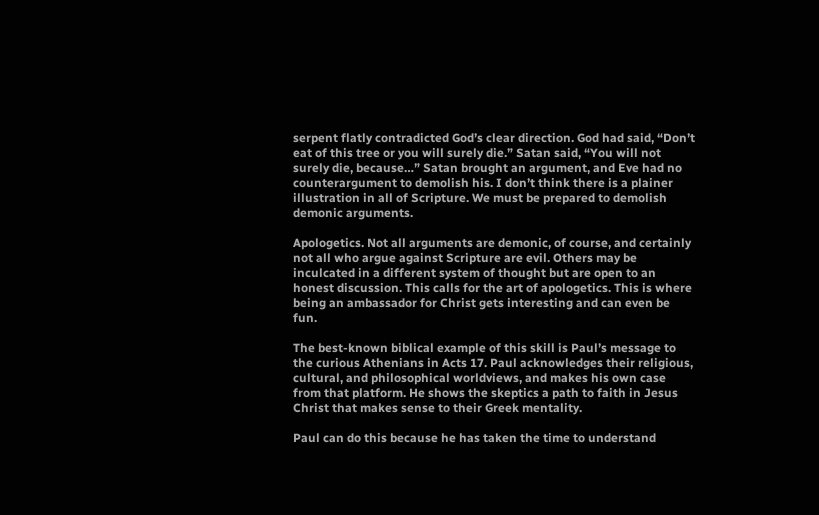serpent flatly contradicted God’s clear direction. God had said, “Don’t eat of this tree or you will surely die.” Satan said, “You will not surely die, because…” Satan brought an argument, and Eve had no counterargument to demolish his. I don’t think there is a plainer illustration in all of Scripture. We must be prepared to demolish demonic arguments.

Apologetics. Not all arguments are demonic, of course, and certainly not all who argue against Scripture are evil. Others may be inculcated in a different system of thought but are open to an honest discussion. This calls for the art of apologetics. This is where being an ambassador for Christ gets interesting and can even be fun.

The best-known biblical example of this skill is Paul’s message to the curious Athenians in Acts 17. Paul acknowledges their religious, cultural, and philosophical worldviews, and makes his own case from that platform. He shows the skeptics a path to faith in Jesus Christ that makes sense to their Greek mentality.

Paul can do this because he has taken the time to understand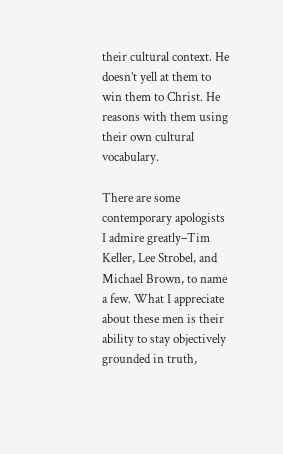their cultural context. He doesn’t yell at them to win them to Christ. He reasons with them using their own cultural vocabulary.

There are some contemporary apologists I admire greatly–Tim Keller, Lee Strobel, and Michael Brown, to name a few. What I appreciate about these men is their ability to stay objectively grounded in truth,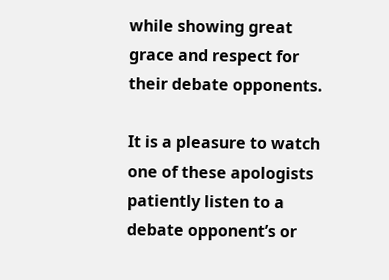while showing great grace and respect for their debate opponents.

It is a pleasure to watch one of these apologists patiently listen to a debate opponent’s or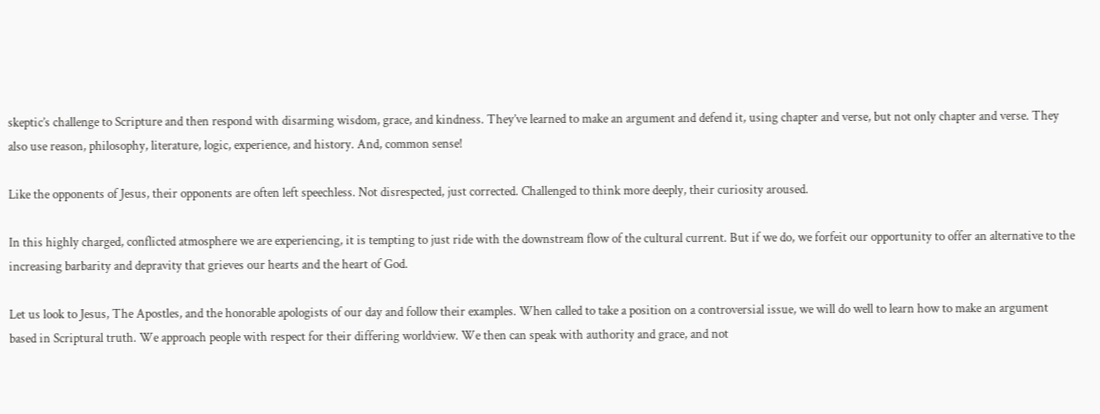skeptic’s challenge to Scripture and then respond with disarming wisdom, grace, and kindness. They’ve learned to make an argument and defend it, using chapter and verse, but not only chapter and verse. They also use reason, philosophy, literature, logic, experience, and history. And, common sense!

Like the opponents of Jesus, their opponents are often left speechless. Not disrespected, just corrected. Challenged to think more deeply, their curiosity aroused.

In this highly charged, conflicted atmosphere we are experiencing, it is tempting to just ride with the downstream flow of the cultural current. But if we do, we forfeit our opportunity to offer an alternative to the increasing barbarity and depravity that grieves our hearts and the heart of God.

Let us look to Jesus, The Apostles, and the honorable apologists of our day and follow their examples. When called to take a position on a controversial issue, we will do well to learn how to make an argument based in Scriptural truth. We approach people with respect for their differing worldview. We then can speak with authority and grace, and not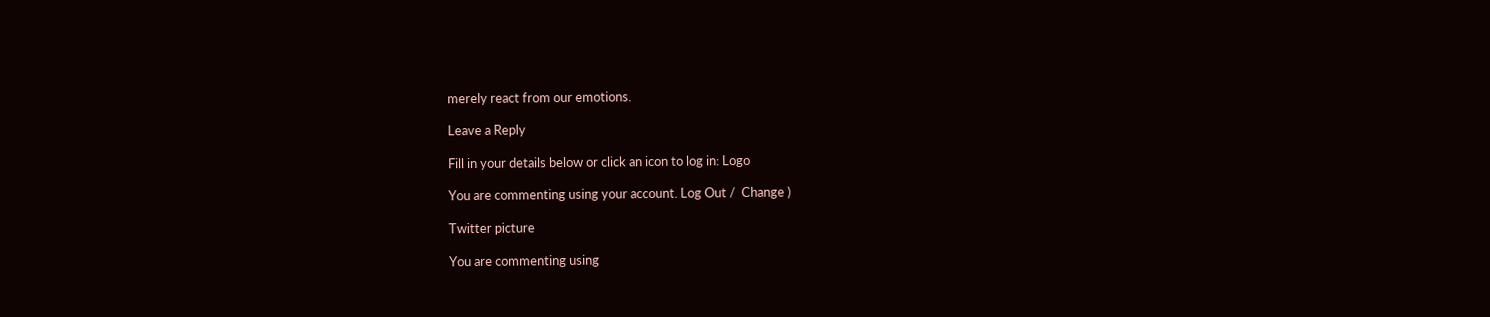merely react from our emotions.

Leave a Reply

Fill in your details below or click an icon to log in: Logo

You are commenting using your account. Log Out /  Change )

Twitter picture

You are commenting using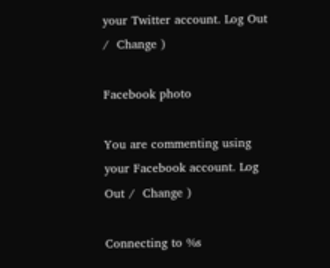your Twitter account. Log Out /  Change )

Facebook photo

You are commenting using your Facebook account. Log Out /  Change )

Connecting to %s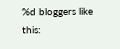%d bloggers like this: